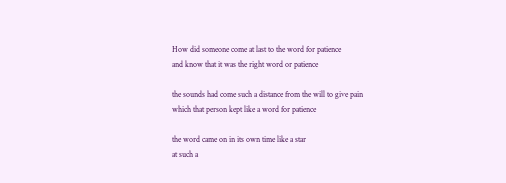How did someone come at last to the word for patience
and know that it was the right word or patience

the sounds had come such a distance from the will to give pain
which that person kept like a word for patience

the word came on in its own time like a star
at such a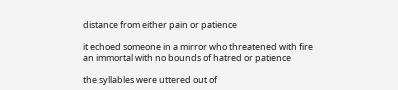distance from either pain or patience

it echoed someone in a mirror who threatened with fire
an immortal with no bounds of hatred or patience

the syllables were uttered out of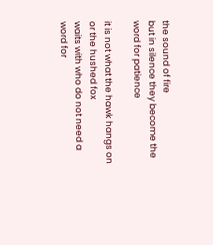the sound of fire
but in silence they become the word for patience

it is not what the hawk hangs on or the hushed fox
waits with who do not need a word for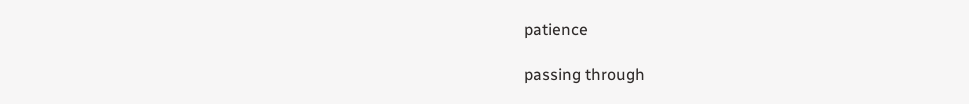patience

passing through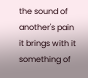the sound of another's pain
it brings with it something of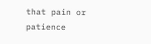that pain or patience